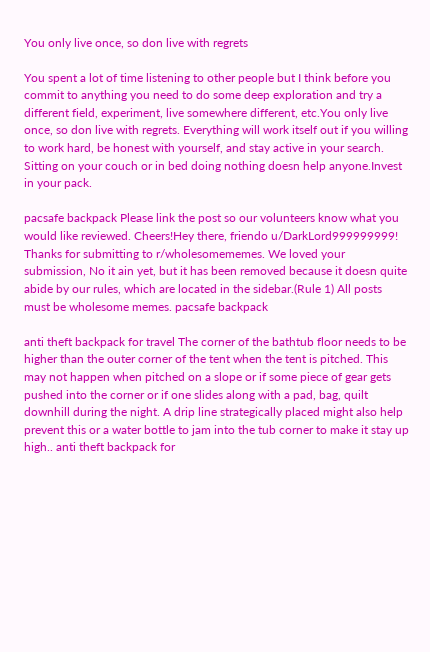You only live once, so don live with regrets

You spent a lot of time listening to other people but I think before you commit to anything you need to do some deep exploration and try a different field, experiment, live somewhere different, etc.You only live once, so don live with regrets. Everything will work itself out if you willing to work hard, be honest with yourself, and stay active in your search. Sitting on your couch or in bed doing nothing doesn help anyone.Invest in your pack.

pacsafe backpack Please link the post so our volunteers know what you would like reviewed. Cheers!Hey there, friendo u/DarkLord999999999! Thanks for submitting to r/wholesomememes. We loved your submission, No it ain yet, but it has been removed because it doesn quite abide by our rules, which are located in the sidebar.(Rule 1) All posts must be wholesome memes. pacsafe backpack

anti theft backpack for travel The corner of the bathtub floor needs to be higher than the outer corner of the tent when the tent is pitched. This may not happen when pitched on a slope or if some piece of gear gets pushed into the corner or if one slides along with a pad, bag, quilt downhill during the night. A drip line strategically placed might also help prevent this or a water bottle to jam into the tub corner to make it stay up high.. anti theft backpack for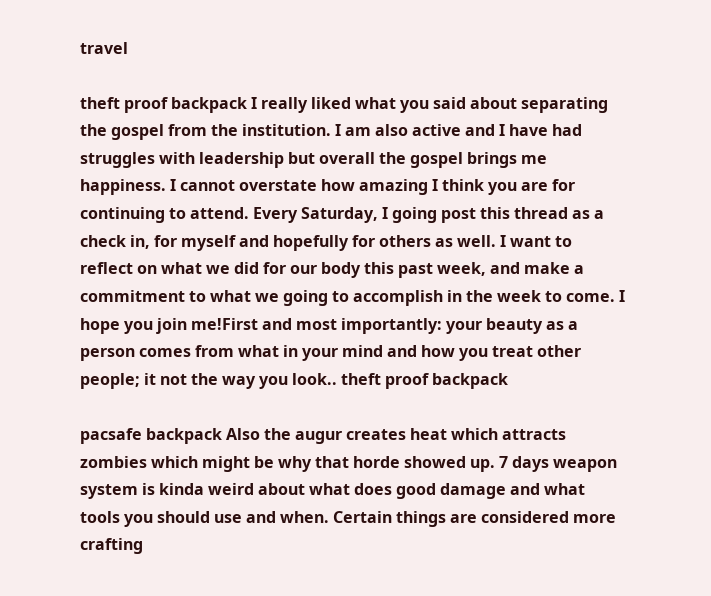travel

theft proof backpack I really liked what you said about separating the gospel from the institution. I am also active and I have had struggles with leadership but overall the gospel brings me happiness. I cannot overstate how amazing I think you are for continuing to attend. Every Saturday, I going post this thread as a check in, for myself and hopefully for others as well. I want to reflect on what we did for our body this past week, and make a commitment to what we going to accomplish in the week to come. I hope you join me!First and most importantly: your beauty as a person comes from what in your mind and how you treat other people; it not the way you look.. theft proof backpack

pacsafe backpack Also the augur creates heat which attracts zombies which might be why that horde showed up. 7 days weapon system is kinda weird about what does good damage and what tools you should use and when. Certain things are considered more crafting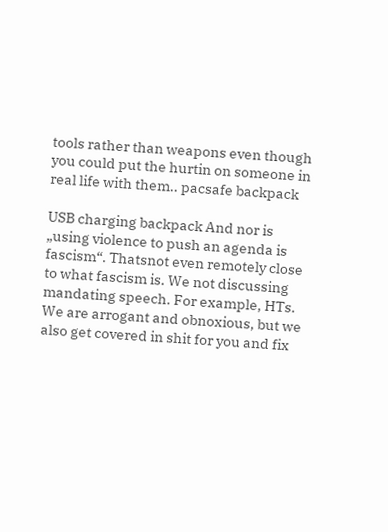tools rather than weapons even though you could put the hurtin on someone in real life with them.. pacsafe backpack

USB charging backpack And nor is „using violence to push an agenda is fascism“. Thatsnot even remotely close to what fascism is. We not discussing mandating speech. For example, HTs. We are arrogant and obnoxious, but we also get covered in shit for you and fix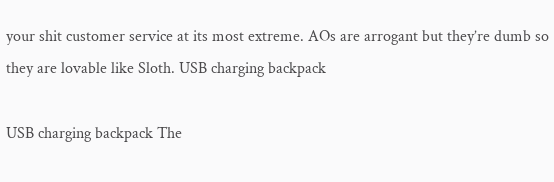your shit customer service at its most extreme. AOs are arrogant but they’re dumb so they are lovable like Sloth. USB charging backpack

USB charging backpack The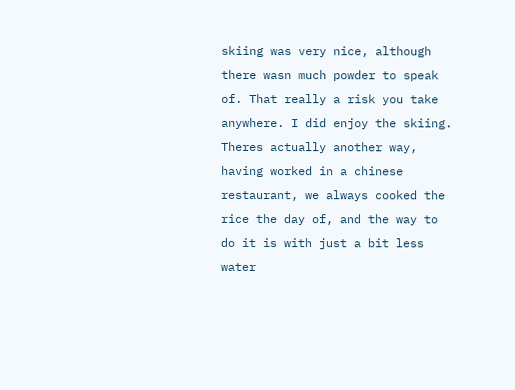skiing was very nice, although there wasn much powder to speak of. That really a risk you take anywhere. I did enjoy the skiing. Theres actually another way, having worked in a chinese restaurant, we always cooked the rice the day of, and the way to do it is with just a bit less water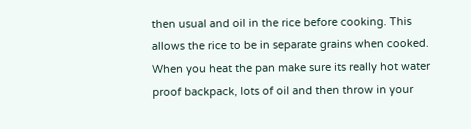then usual and oil in the rice before cooking. This allows the rice to be in separate grains when cooked. When you heat the pan make sure its really hot water proof backpack, lots of oil and then throw in your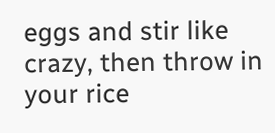eggs and stir like crazy, then throw in your rice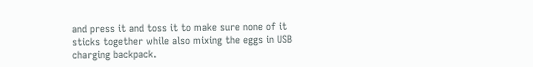and press it and toss it to make sure none of it sticks together while also mixing the eggs in USB charging backpack.